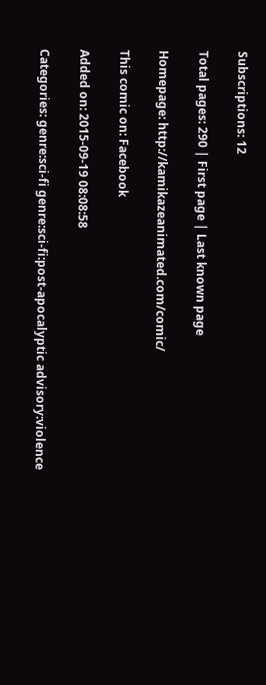Subscriptions: 12

Total pages: 290 | First page | Last known page

Homepage: http://kamikazeanimated.com/comic/

This comic on: Facebook

Added on: 2015-09-19 08:08:58

Categories: genre:sci-fi genre:sci-fi:post-apocalyptic advisory:violence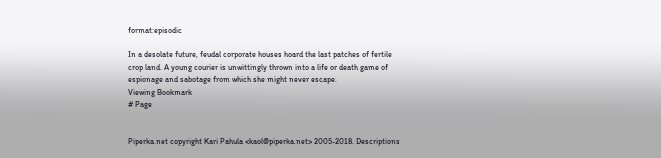format:episodic

In a desolate future, feudal corporate houses hoard the last patches of fertile crop land. A young courier is unwittingly thrown into a life or death game of espionage and sabotage from which she might never escape.
Viewing Bookmark
# Page


Piperka.net copyright Kari Pahula <kaol@piperka.net> 2005-2018. Descriptions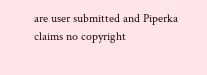are user submitted and Piperka claims no copyright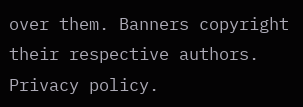over them. Banners copyright their respective authors. Privacy policy.